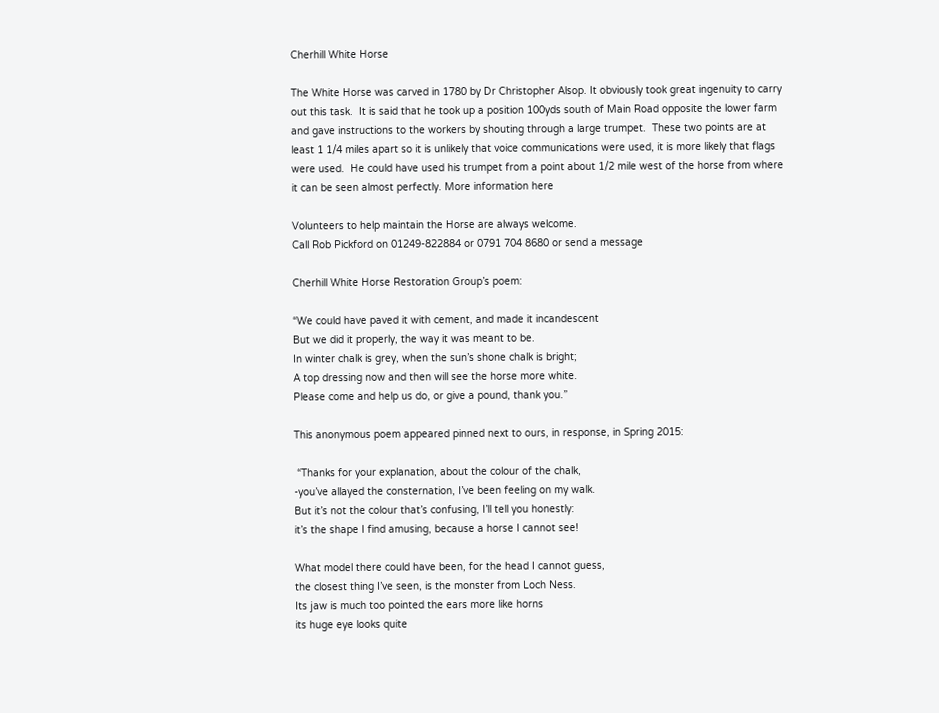Cherhill White Horse

The White Horse was carved in 1780 by Dr Christopher Alsop. It obviously took great ingenuity to carry out this task.  It is said that he took up a position 100yds south of Main Road opposite the lower farm and gave instructions to the workers by shouting through a large trumpet.  These two points are at least 1 1/4 miles apart so it is unlikely that voice communications were used, it is more likely that flags were used.  He could have used his trumpet from a point about 1/2 mile west of the horse from where it can be seen almost perfectly. More information here

Volunteers to help maintain the Horse are always welcome.
Call Rob Pickford on 01249-822884 or 0791 704 8680 or send a message

Cherhill White Horse Restoration Group’s poem:

“We could have paved it with cement, and made it incandescent
But we did it properly, the way it was meant to be.
In winter chalk is grey, when the sun’s shone chalk is bright;
A top dressing now and then will see the horse more white.
Please come and help us do, or give a pound, thank you.”

This anonymous poem appeared pinned next to ours, in response, in Spring 2015:

 “Thanks for your explanation, about the colour of the chalk,
-you’ve allayed the consternation, I’ve been feeling on my walk.
But it’s not the colour that’s confusing, I’ll tell you honestly:
it’s the shape I find amusing, because a horse I cannot see!

What model there could have been, for the head I cannot guess,
the closest thing I’ve seen, is the monster from Loch Ness.
Its jaw is much too pointed the ears more like horns
its huge eye looks quite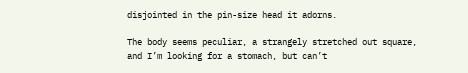disjointed in the pin-size head it adorns.

The body seems peculiar, a strangely stretched out square,
and I’m looking for a stomach, but can’t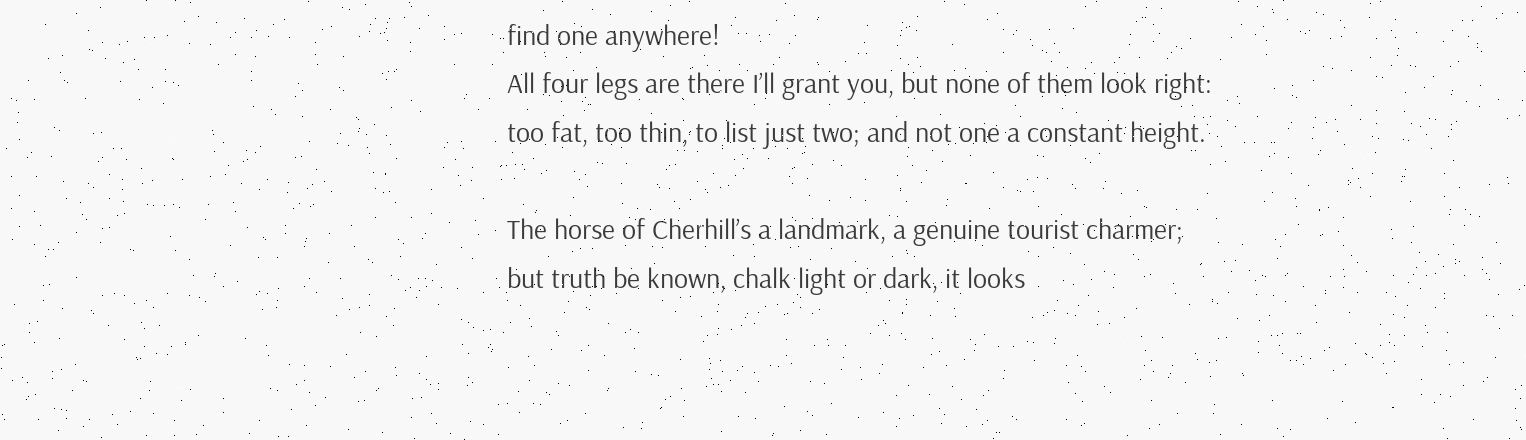find one anywhere!
All four legs are there I’ll grant you, but none of them look right:
too fat, too thin, to list just two; and not one a constant height.

The horse of Cherhill’s a landmark, a genuine tourist charmer;
but truth be known, chalk light or dark, it looks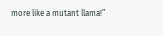more like a mutant llama!”